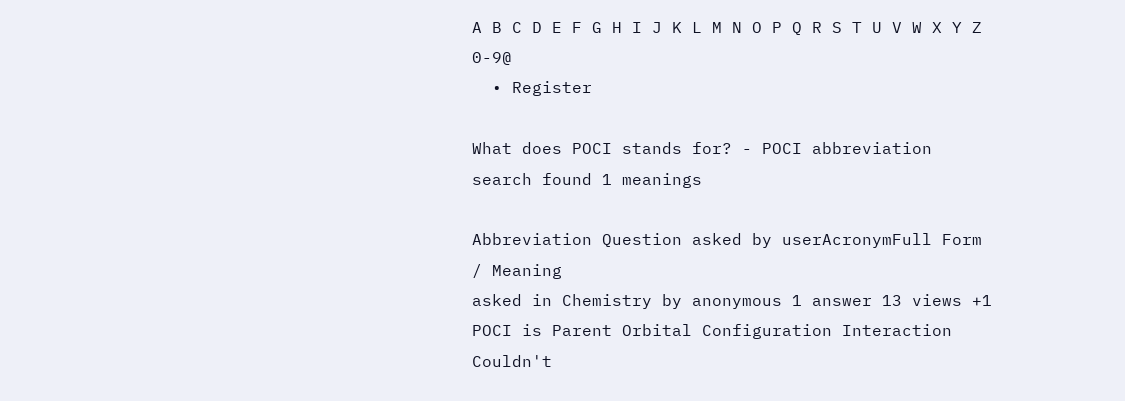A B C D E F G H I J K L M N O P Q R S T U V W X Y Z 0-9@
  • Register

What does POCI stands for? - POCI abbreviation search found 1 meanings

Abbreviation Question asked by userAcronymFull Form / Meaning
asked in Chemistry by anonymous 1 answer 13 views +1
POCI is Parent Orbital Configuration Interaction
Couldn't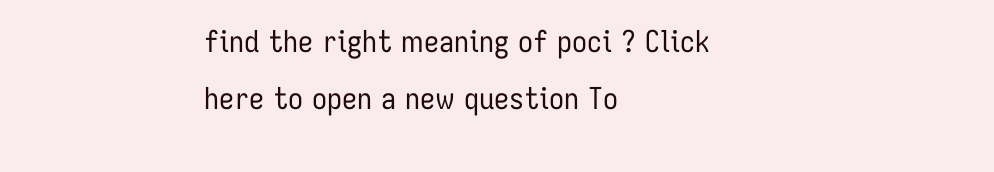find the right meaning of poci ? Click here to open a new question To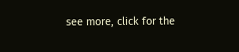see more, click for the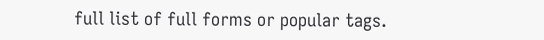full list of full forms or popular tags.